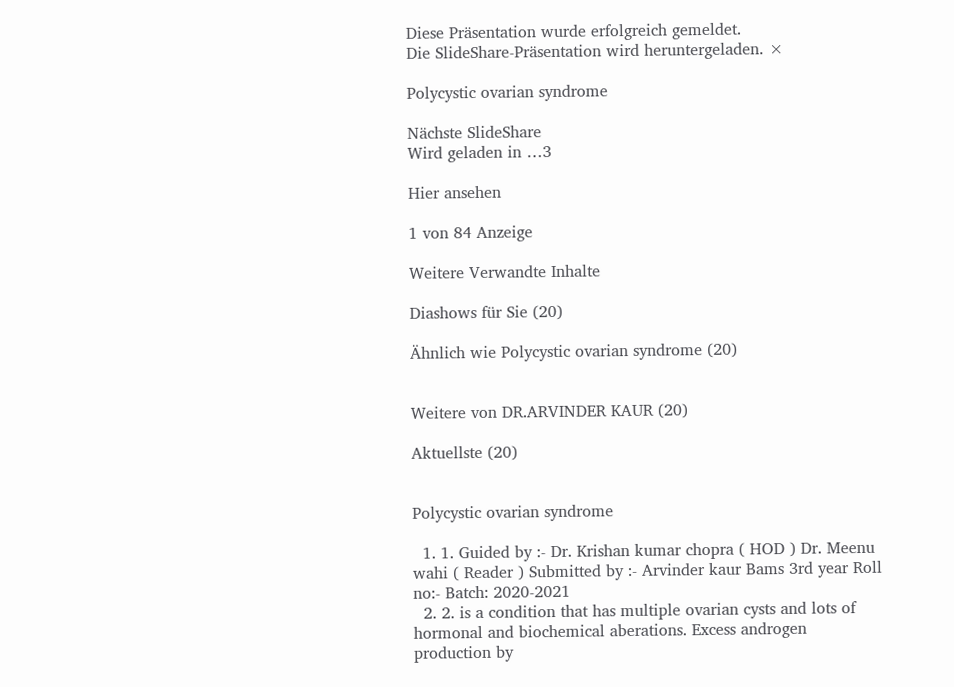Diese Präsentation wurde erfolgreich gemeldet.
Die SlideShare-Präsentation wird heruntergeladen. ×

Polycystic ovarian syndrome

Nächste SlideShare
Wird geladen in …3

Hier ansehen

1 von 84 Anzeige

Weitere Verwandte Inhalte

Diashows für Sie (20)

Ähnlich wie Polycystic ovarian syndrome (20)


Weitere von DR.ARVINDER KAUR (20)

Aktuellste (20)


Polycystic ovarian syndrome

  1. 1. Guided by :- Dr. Krishan kumar chopra ( HOD ) Dr. Meenu wahi ( Reader ) Submitted by :- Arvinder kaur Bams 3rd year Roll no:- Batch: 2020-2021
  2. 2. is a condition that has multiple ovarian cysts and lots of hormonal and biochemical aberations. Excess androgen production by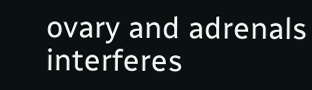ovary and adrenals interferes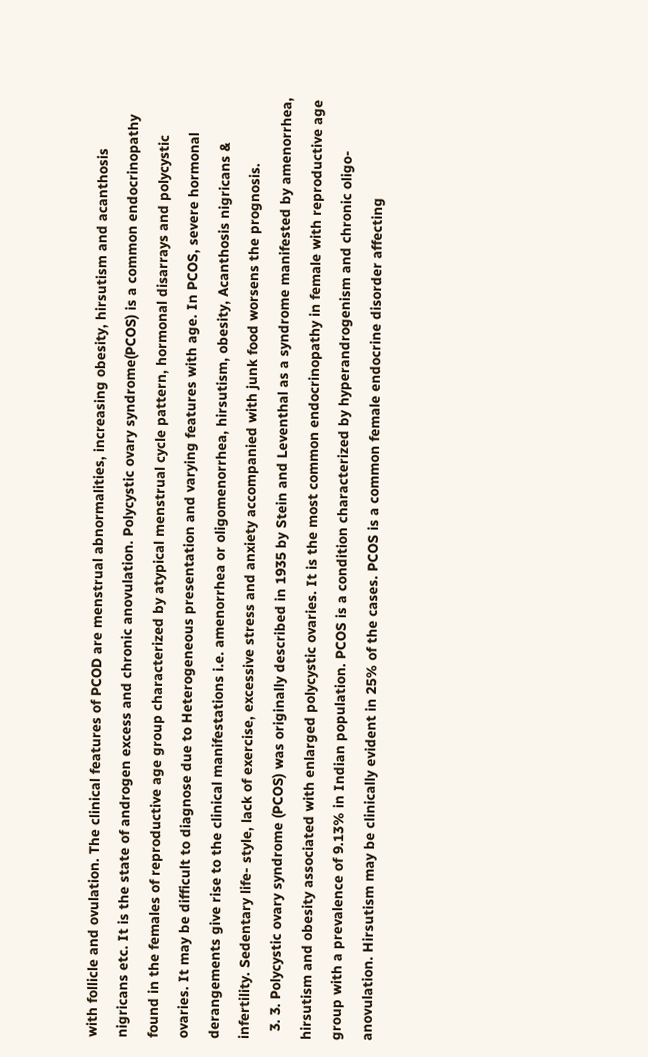with follicle and ovulation. The clinical features of PCOD are menstrual abnormalities, increasing obesity, hirsutism and acanthosis nigricans etc. It is the state of androgen excess and chronic anovulation. Polycystic ovary syndrome(PCOS) is a common endocrinopathy found in the females of reproductive age group characterized by atypical menstrual cycle pattern, hormonal disarrays and polycystic ovaries. It may be difficult to diagnose due to Heterogeneous presentation and varying features with age. In PCOS, severe hormonal derangements give rise to the clinical manifestations i.e. amenorrhea or oligomenorrhea, hirsutism, obesity, Acanthosis nigricans & infertility. Sedentary life- style, lack of exercise, excessive stress and anxiety accompanied with junk food worsens the prognosis.
  3. 3. Polycystic ovary syndrome (PCOS) was originally described in 1935 by Stein and Leventhal as a syndrome manifested by amenorrhea, hirsutism and obesity associated with enlarged polycystic ovaries. It is the most common endocrinopathy in female with reproductive age group with a prevalence of 9.13% in Indian population. PCOS is a condition characterized by hyperandrogenism and chronic oligo-anovulation. Hirsutism may be clinically evident in 25% of the cases. PCOS is a common female endocrine disorder affecting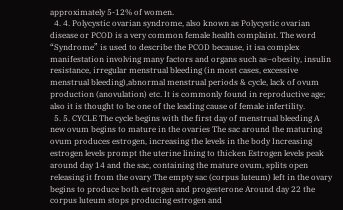approximately 5-12% of women.
  4. 4. Polycystic ovarian syndrome, also known as Polycystic ovarian disease or PCOD is a very common female health complaint. The word “Syndrome” is used to describe the PCOD because, it isa complex manifestation involving many factors and organs such as–obesity, insulin resistance, irregular menstrual bleeding (in most cases, excessive menstrual bleeding),abnormal menstrual periods & cycle, lack of ovum production (anovulation) etc. It is commonly found in reproductive age; also it is thought to be one of the leading cause of female infertility.
  5. 5. CYCLE The cycle begins with the first day of menstrual bleeding A new ovum begins to mature in the ovaries The sac around the maturing ovum produces estrogen, increasing the levels in the body Increasing estrogen levels prompt the uterine lining to thicken Estrogen levels peak around day 14 and the sac, containing the mature ovum, splits open releasing it from the ovary The empty sac (corpus luteum) left in the ovary begins to produce both estrogen and progesterone Around day 22 the corpus luteum stops producing estrogen and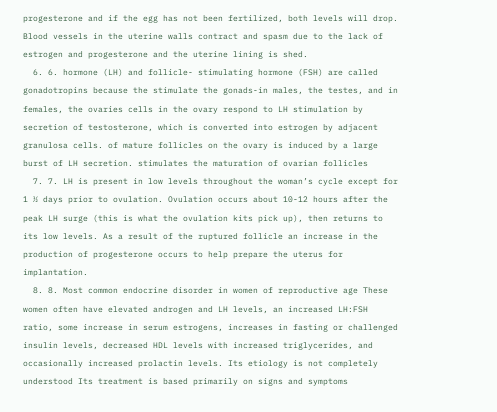progesterone and if the egg has not been fertilized, both levels will drop. Blood vessels in the uterine walls contract and spasm due to the lack of estrogen and progesterone and the uterine lining is shed.
  6. 6. hormone (LH) and follicle- stimulating hormone (FSH) are called gonadotropins because the stimulate the gonads-in males, the testes, and in females, the ovaries cells in the ovary respond to LH stimulation by secretion of testosterone, which is converted into estrogen by adjacent granulosa cells. of mature follicles on the ovary is induced by a large burst of LH secretion. stimulates the maturation of ovarian follicles
  7. 7. LH is present in low levels throughout the woman’s cycle except for 1 ½ days prior to ovulation. Ovulation occurs about 10-12 hours after the peak LH surge (this is what the ovulation kits pick up), then returns to its low levels. As a result of the ruptured follicle an increase in the production of progesterone occurs to help prepare the uterus for implantation.
  8. 8. Most common endocrine disorder in women of reproductive age These women often have elevated androgen and LH levels, an increased LH:FSH ratio, some increase in serum estrogens, increases in fasting or challenged insulin levels, decreased HDL levels with increased triglycerides, and occasionally increased prolactin levels. Its etiology is not completely understood Its treatment is based primarily on signs and symptoms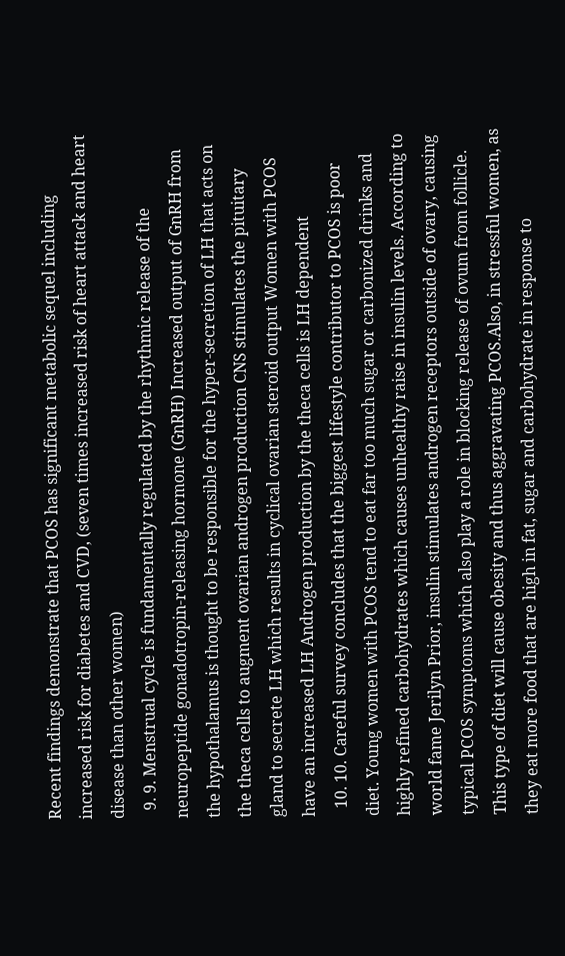Recent findings demonstrate that PCOS has significant metabolic sequel including increased risk for diabetes and CVD, (seven times increased risk of heart attack and heart disease than other women)
  9. 9. Menstrual cycle is fundamentally regulated by the rhythmic release of the neuropeptide gonadotropin-releasing hormone (GnRH) Increased output of GnRH from the hypothalamus is thought to be responsible for the hyper-secretion of LH that acts on the theca cells to augment ovarian androgen production CNS stimulates the pituitary gland to secrete LH which results in cyclical ovarian steroid output Women with PCOS have an increased LH Androgen production by the theca cells is LH dependent
  10. 10. Careful survey concludes that the biggest lifestyle contributor to PCOS is poor diet. Young women with PCOS tend to eat far too much sugar or carbonized drinks and highly refined carbohydrates which causes unhealthy raise in insulin levels. According to world fame Jerilyn Prior, insulin stimulates androgen receptors outside of ovary, causing typical PCOS symptoms which also play a role in blocking release of ovum from follicle. This type of diet will cause obesity and thus aggravating PCOS.Also, in stressful women, as they eat more food that are high in fat, sugar and carbohydrate in response to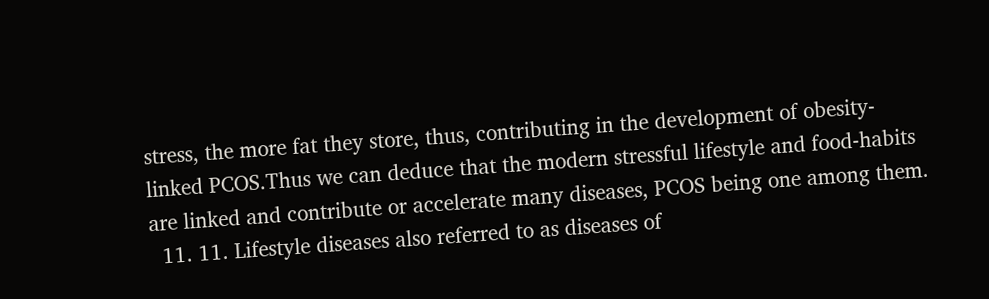stress, the more fat they store, thus, contributing in the development of obesity-linked PCOS.Thus we can deduce that the modern stressful lifestyle and food-habits are linked and contribute or accelerate many diseases, PCOS being one among them.
  11. 11. Lifestyle diseases also referred to as diseases of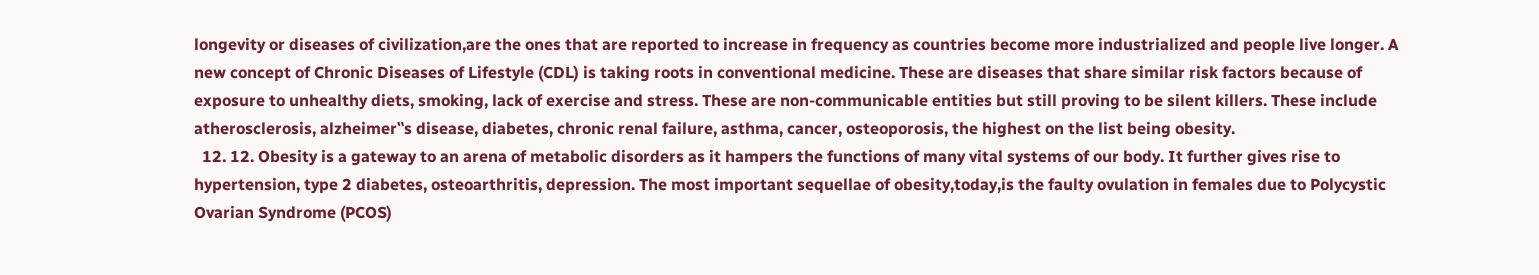longevity or diseases of civilization,are the ones that are reported to increase in frequency as countries become more industrialized and people live longer. A new concept of Chronic Diseases of Lifestyle (CDL) is taking roots in conventional medicine. These are diseases that share similar risk factors because of exposure to unhealthy diets, smoking, lack of exercise and stress. These are non-communicable entities but still proving to be silent killers. These include atherosclerosis, alzheimer‟s disease, diabetes, chronic renal failure, asthma, cancer, osteoporosis, the highest on the list being obesity.
  12. 12. Obesity is a gateway to an arena of metabolic disorders as it hampers the functions of many vital systems of our body. It further gives rise to hypertension, type 2 diabetes, osteoarthritis, depression. The most important sequellae of obesity,today,is the faulty ovulation in females due to Polycystic Ovarian Syndrome (PCOS)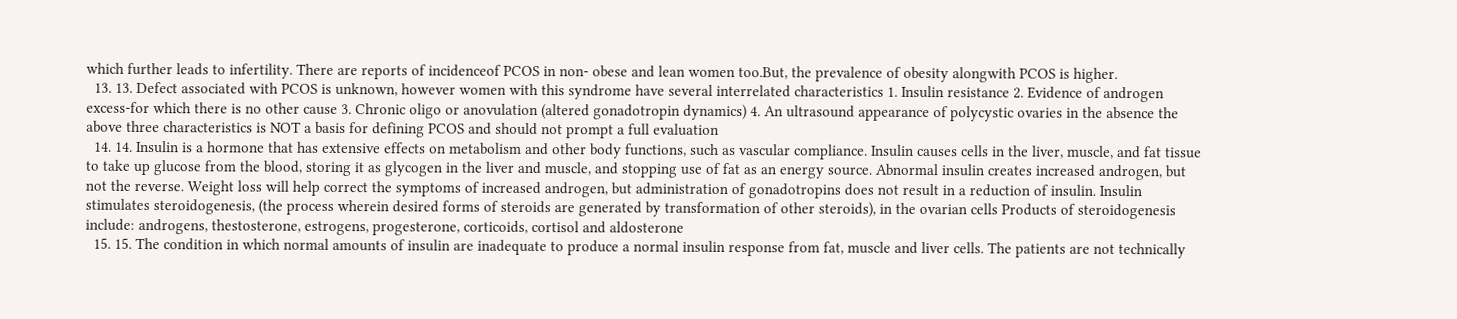which further leads to infertility. There are reports of incidenceof PCOS in non- obese and lean women too.But, the prevalence of obesity alongwith PCOS is higher.
  13. 13. Defect associated with PCOS is unknown, however women with this syndrome have several interrelated characteristics 1. Insulin resistance 2. Evidence of androgen excess-for which there is no other cause 3. Chronic oligo or anovulation (altered gonadotropin dynamics) 4. An ultrasound appearance of polycystic ovaries in the absence the above three characteristics is NOT a basis for defining PCOS and should not prompt a full evaluation
  14. 14. Insulin is a hormone that has extensive effects on metabolism and other body functions, such as vascular compliance. Insulin causes cells in the liver, muscle, and fat tissue to take up glucose from the blood, storing it as glycogen in the liver and muscle, and stopping use of fat as an energy source. Abnormal insulin creates increased androgen, but not the reverse. Weight loss will help correct the symptoms of increased androgen, but administration of gonadotropins does not result in a reduction of insulin. Insulin stimulates steroidogenesis, (the process wherein desired forms of steroids are generated by transformation of other steroids), in the ovarian cells Products of steroidogenesis include: androgens, thestosterone, estrogens, progesterone, corticoids, cortisol and aldosterone
  15. 15. The condition in which normal amounts of insulin are inadequate to produce a normal insulin response from fat, muscle and liver cells. The patients are not technically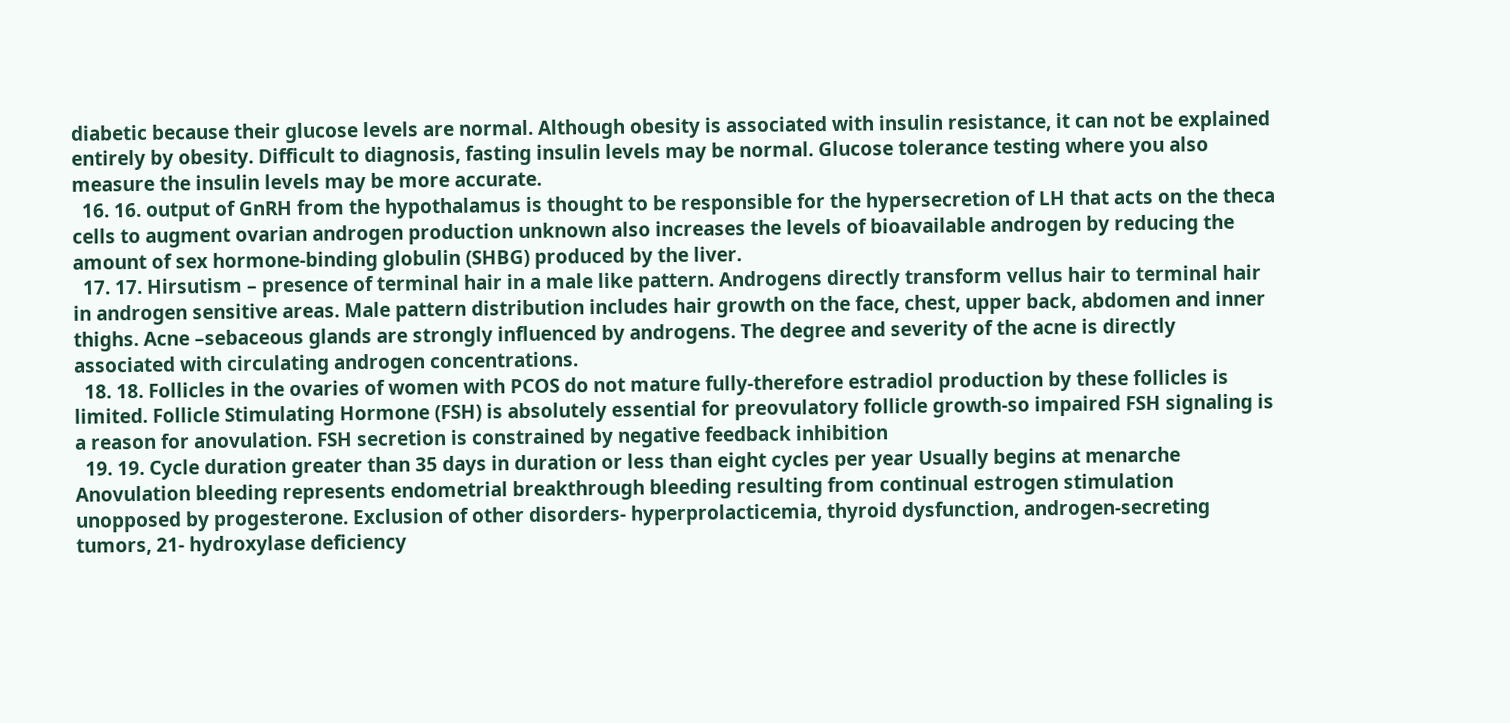diabetic because their glucose levels are normal. Although obesity is associated with insulin resistance, it can not be explained entirely by obesity. Difficult to diagnosis, fasting insulin levels may be normal. Glucose tolerance testing where you also measure the insulin levels may be more accurate.
  16. 16. output of GnRH from the hypothalamus is thought to be responsible for the hypersecretion of LH that acts on the theca cells to augment ovarian androgen production unknown also increases the levels of bioavailable androgen by reducing the amount of sex hormone-binding globulin (SHBG) produced by the liver.
  17. 17. Hirsutism – presence of terminal hair in a male like pattern. Androgens directly transform vellus hair to terminal hair in androgen sensitive areas. Male pattern distribution includes hair growth on the face, chest, upper back, abdomen and inner thighs. Acne –sebaceous glands are strongly influenced by androgens. The degree and severity of the acne is directly associated with circulating androgen concentrations.
  18. 18. Follicles in the ovaries of women with PCOS do not mature fully-therefore estradiol production by these follicles is limited. Follicle Stimulating Hormone (FSH) is absolutely essential for preovulatory follicle growth-so impaired FSH signaling is a reason for anovulation. FSH secretion is constrained by negative feedback inhibition
  19. 19. Cycle duration greater than 35 days in duration or less than eight cycles per year Usually begins at menarche Anovulation bleeding represents endometrial breakthrough bleeding resulting from continual estrogen stimulation unopposed by progesterone. Exclusion of other disorders- hyperprolacticemia, thyroid dysfunction, androgen-secreting tumors, 21- hydroxylase deficiency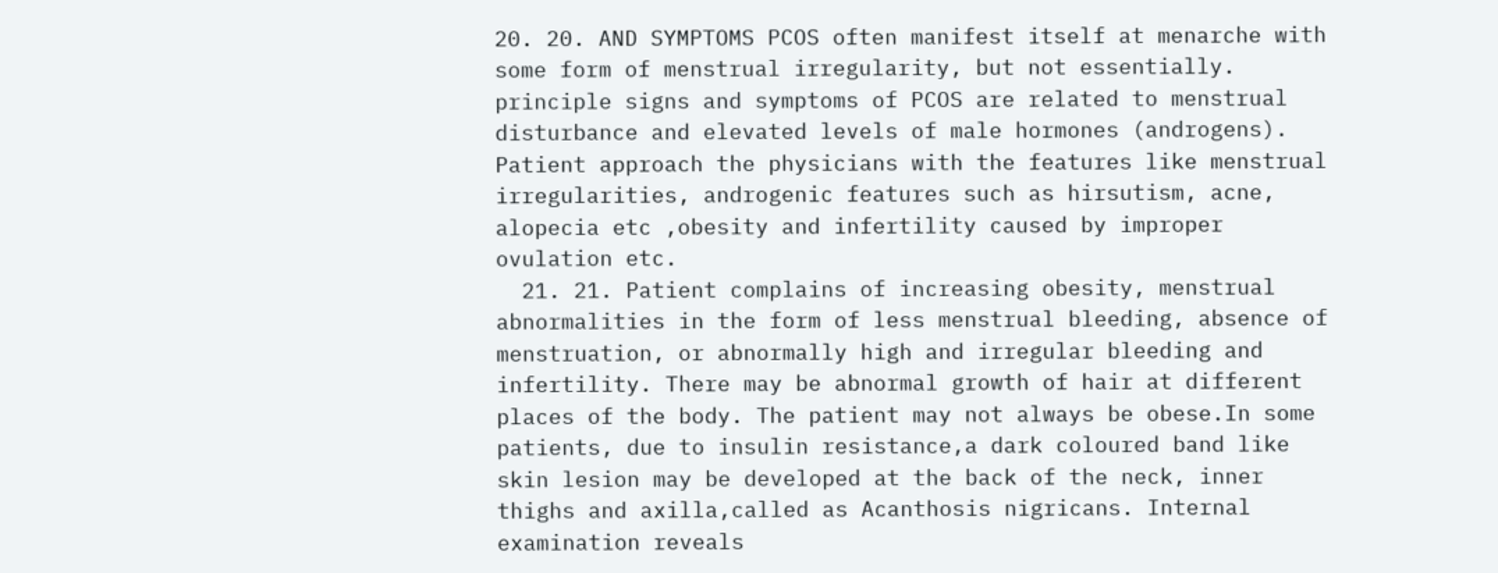20. 20. AND SYMPTOMS PCOS often manifest itself at menarche with some form of menstrual irregularity, but not essentially. principle signs and symptoms of PCOS are related to menstrual disturbance and elevated levels of male hormones (androgens). Patient approach the physicians with the features like menstrual irregularities, androgenic features such as hirsutism, acne, alopecia etc ,obesity and infertility caused by improper ovulation etc.
  21. 21. Patient complains of increasing obesity, menstrual abnormalities in the form of less menstrual bleeding, absence of menstruation, or abnormally high and irregular bleeding and infertility. There may be abnormal growth of hair at different places of the body. The patient may not always be obese.In some patients, due to insulin resistance,a dark coloured band like skin lesion may be developed at the back of the neck, inner thighs and axilla,called as Acanthosis nigricans. Internal examination reveals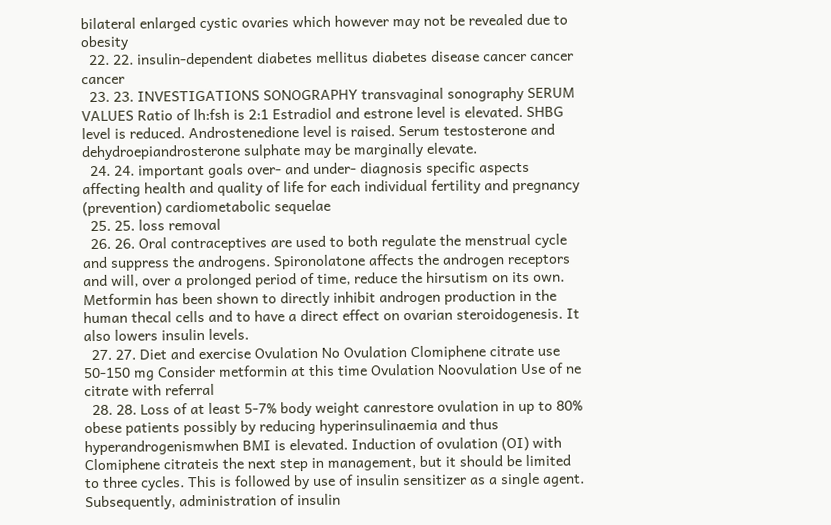bilateral enlarged cystic ovaries which however may not be revealed due to obesity
  22. 22. insulin-dependent diabetes mellitus diabetes disease cancer cancer cancer
  23. 23. INVESTIGATIONS SONOGRAPHY transvaginal sonography SERUM VALUES Ratio of lh:fsh is 2:1 Estradiol and estrone level is elevated. SHBG level is reduced. Androstenedione level is raised. Serum testosterone and dehydroepiandrosterone sulphate may be marginally elevate.
  24. 24. important goals over- and under- diagnosis specific aspects affecting health and quality of life for each individual fertility and pregnancy (prevention) cardiometabolic sequelae
  25. 25. loss removal
  26. 26. Oral contraceptives are used to both regulate the menstrual cycle and suppress the androgens. Spironolatone affects the androgen receptors and will, over a prolonged period of time, reduce the hirsutism on its own. Metformin has been shown to directly inhibit androgen production in the human thecal cells and to have a direct effect on ovarian steroidogenesis. It also lowers insulin levels.
  27. 27. Diet and exercise Ovulation No Ovulation Clomiphene citrate use 50-150 mg Consider metformin at this time Ovulation Noovulation Use of ne citrate with referral
  28. 28. Loss of at least 5-7% body weight canrestore ovulation in up to 80% obese patients possibly by reducing hyperinsulinaemia and thus hyperandrogenismwhen BMI is elevated. Induction of ovulation (OI) with Clomiphene citrateis the next step in management, but it should be limited to three cycles. This is followed by use of insulin sensitizer as a single agent. Subsequently, administration of insulin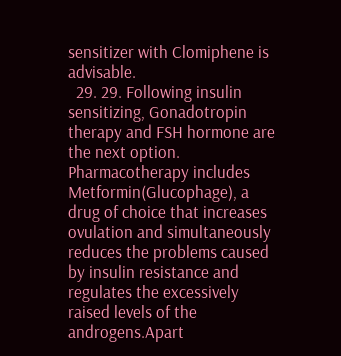sensitizer with Clomiphene is advisable.
  29. 29. Following insulin sensitizing, Gonadotropin therapy and FSH hormone are the next option. Pharmacotherapy includes Metformin(Glucophage), a drug of choice that increases ovulation and simultaneously reduces the problems caused by insulin resistance and regulates the excessively raised levels of the androgens.Apart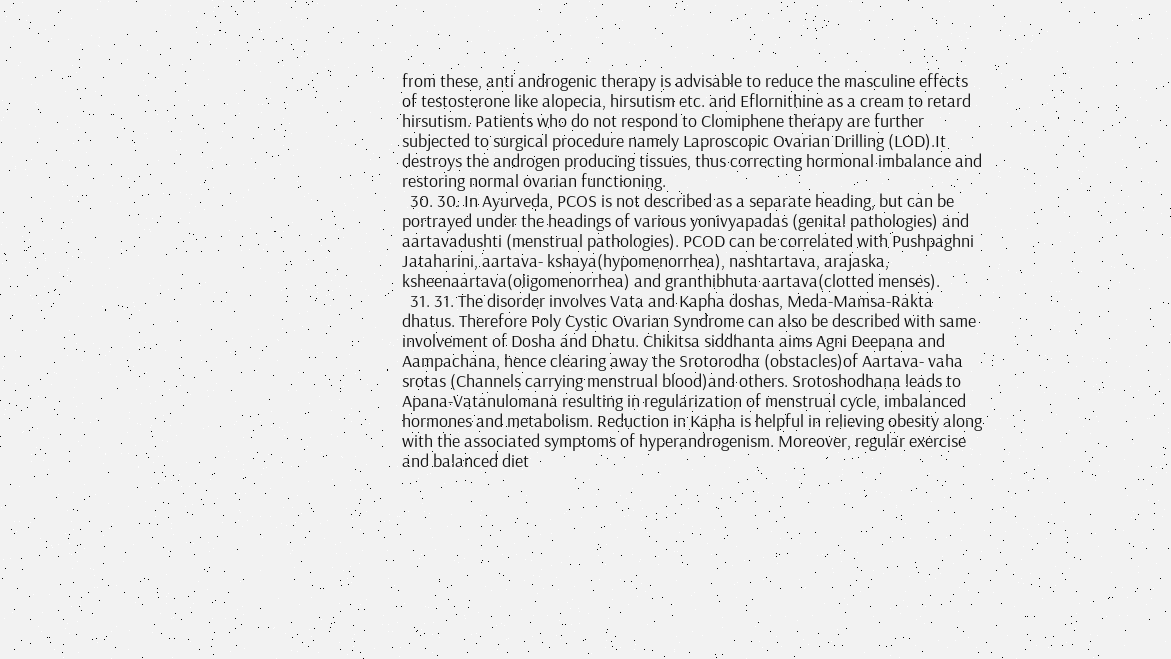from these, anti androgenic therapy is advisable to reduce the masculine effects of testosterone like alopecia, hirsutism etc. and Eflornithine as a cream to retard hirsutism. Patients who do not respond to Clomiphene therapy are further subjected to surgical procedure namely Laproscopic Ovarian Drilling (LOD).It destroys the androgen producing tissues, thus correcting hormonal imbalance and restoring normal ovarian functioning.
  30. 30. In Ayurveda, PCOS is not described as a separate heading, but can be portrayed under the headings of various yonivyapadas (genital pathologies) and aartavadushti (menstrual pathologies). PCOD can be correlated with Pushpaghni Jataharini, aartava- kshaya(hypomenorrhea), nashtartava, arajaska, ksheenaartava(oligomenorrhea) and granthibhuta aartava(clotted menses).
  31. 31. The disorder involves Vata and Kapha doshas, Meda-Mamsa-Rakta dhatus. Therefore Poly Cystic Ovarian Syndrome can also be described with same involvement of Dosha and Dhatu. Chikitsa siddhanta aims Agni Deepana and Aampachana, hence clearing away the Srotorodha (obstacles)of Aartava- vaha srotas (Channels carrying menstrual blood)and others. Srotoshodhana leads to Apana-Vatanulomana resulting in regularization of menstrual cycle, imbalanced hormones and metabolism. Reduction in Kapha is helpful in relieving obesity along with the associated symptoms of hyperandrogenism. Moreover, regular exercise and balanced diet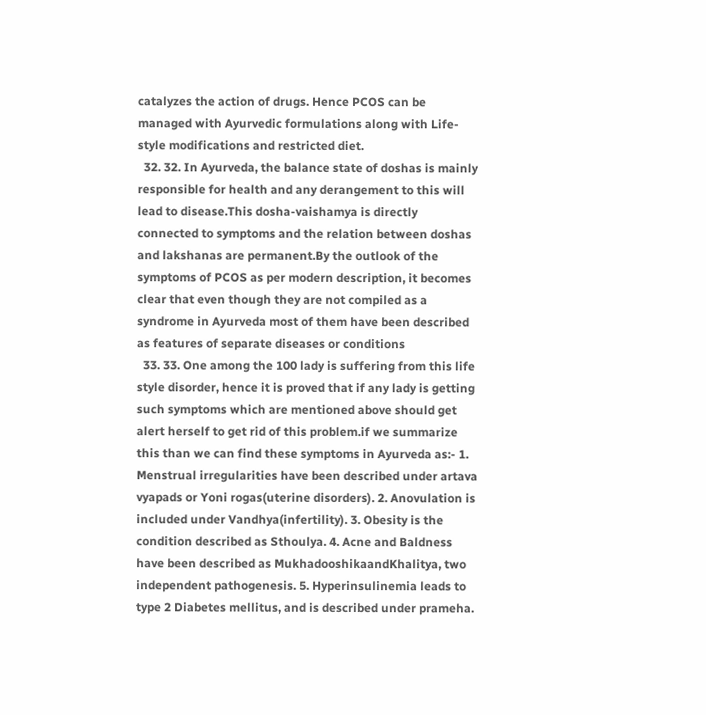catalyzes the action of drugs. Hence PCOS can be managed with Ayurvedic formulations along with Life-style modifications and restricted diet.
  32. 32. In Ayurveda, the balance state of doshas is mainly responsible for health and any derangement to this will lead to disease.This dosha-vaishamya is directly connected to symptoms and the relation between doshas and lakshanas are permanent.By the outlook of the symptoms of PCOS as per modern description, it becomes clear that even though they are not compiled as a syndrome in Ayurveda most of them have been described as features of separate diseases or conditions
  33. 33. One among the 100 lady is suffering from this life style disorder, hence it is proved that if any lady is getting such symptoms which are mentioned above should get alert herself to get rid of this problem.if we summarize this than we can find these symptoms in Ayurveda as:- 1. Menstrual irregularities have been described under artava vyapads or Yoni rogas(uterine disorders). 2. Anovulation is included under Vandhya(infertility). 3. Obesity is the condition described as Sthoulya. 4. Acne and Baldness have been described as MukhadooshikaandKhalitya, two independent pathogenesis. 5. Hyperinsulinemia leads to type 2 Diabetes mellitus, and is described under prameha.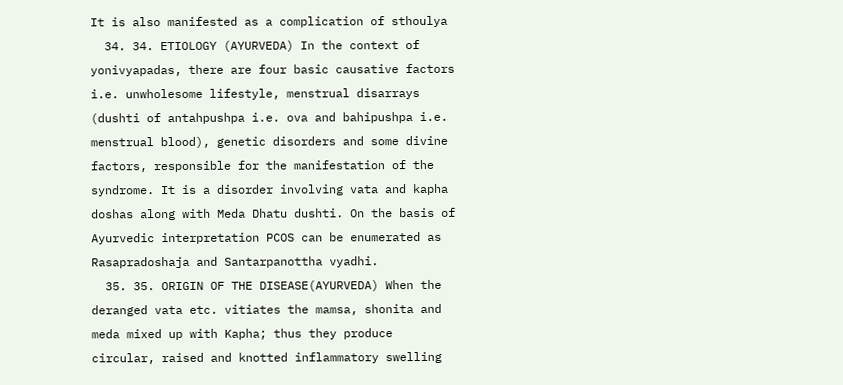It is also manifested as a complication of sthoulya
  34. 34. ETIOLOGY (AYURVEDA) In the context of yonivyapadas, there are four basic causative factors i.e. unwholesome lifestyle, menstrual disarrays (dushti of antahpushpa i.e. ova and bahipushpa i.e. menstrual blood), genetic disorders and some divine factors, responsible for the manifestation of the syndrome. It is a disorder involving vata and kapha doshas along with Meda Dhatu dushti. On the basis of Ayurvedic interpretation PCOS can be enumerated as Rasapradoshaja and Santarpanottha vyadhi.
  35. 35. ORIGIN OF THE DISEASE(AYURVEDA) When the deranged vata etc. vitiates the mamsa, shonita and meda mixed up with Kapha; thus they produce circular, raised and knotted inflammatory swelling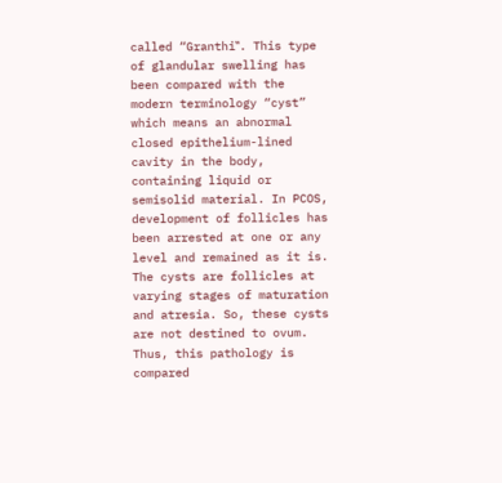called “Granthi‟. This type of glandular swelling has been compared with the modern terminology “cyst” which means an abnormal closed epithelium-lined cavity in the body, containing liquid or semisolid material. In PCOS, development of follicles has been arrested at one or any level and remained as it is. The cysts are follicles at varying stages of maturation and atresia. So, these cysts are not destined to ovum. Thus, this pathology is compared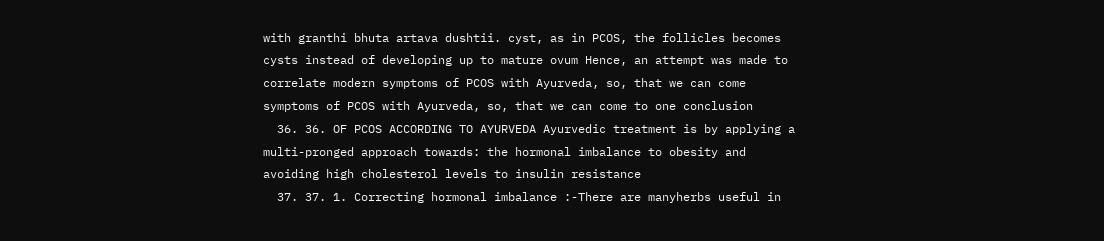with granthi bhuta artava dushtii. cyst, as in PCOS, the follicles becomes cysts instead of developing up to mature ovum Hence, an attempt was made to correlate modern symptoms of PCOS with Ayurveda, so, that we can come symptoms of PCOS with Ayurveda, so, that we can come to one conclusion
  36. 36. OF PCOS ACCORDING TO AYURVEDA Ayurvedic treatment is by applying a multi-pronged approach towards: the hormonal imbalance to obesity and avoiding high cholesterol levels to insulin resistance
  37. 37. 1. Correcting hormonal imbalance :-There are manyherbs useful in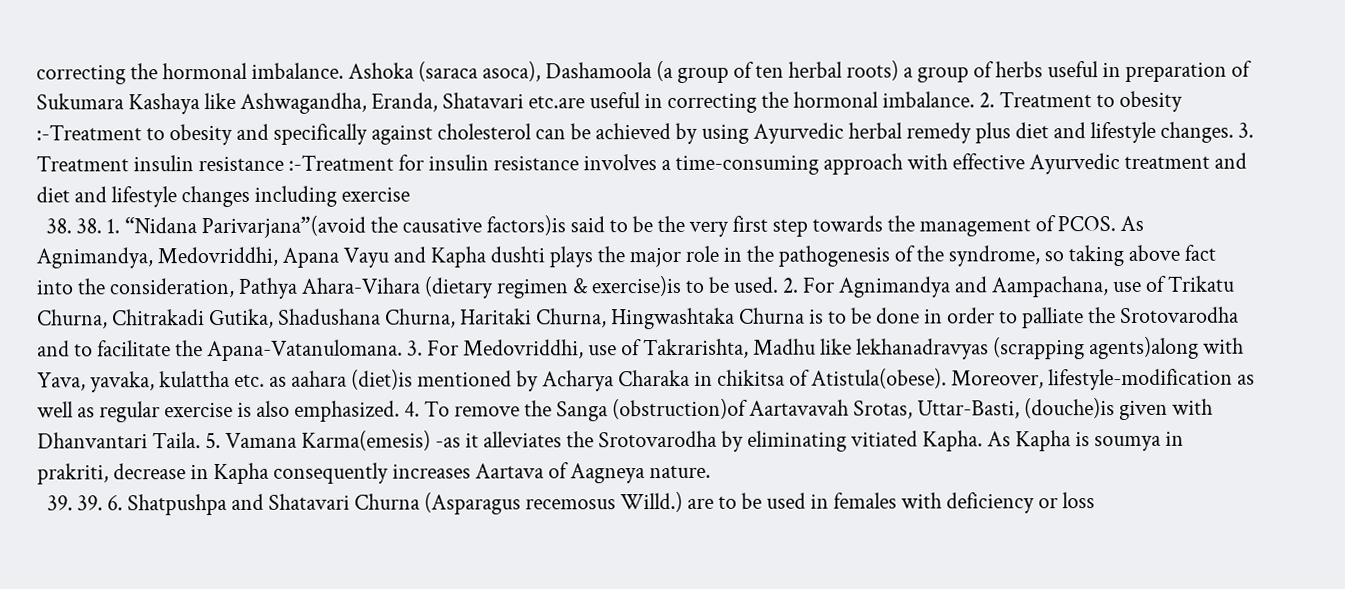correcting the hormonal imbalance. Ashoka (saraca asoca), Dashamoola (a group of ten herbal roots) a group of herbs useful in preparation of Sukumara Kashaya like Ashwagandha, Eranda, Shatavari etc.are useful in correcting the hormonal imbalance. 2. Treatment to obesity :-Treatment to obesity and specifically against cholesterol can be achieved by using Ayurvedic herbal remedy plus diet and lifestyle changes. 3. Treatment insulin resistance :-Treatment for insulin resistance involves a time-consuming approach with effective Ayurvedic treatment and diet and lifestyle changes including exercise
  38. 38. 1. “Nidana Parivarjana”(avoid the causative factors)is said to be the very first step towards the management of PCOS. As Agnimandya, Medovriddhi, Apana Vayu and Kapha dushti plays the major role in the pathogenesis of the syndrome, so taking above fact into the consideration, Pathya Ahara-Vihara (dietary regimen & exercise)is to be used. 2. For Agnimandya and Aampachana, use of Trikatu Churna, Chitrakadi Gutika, Shadushana Churna, Haritaki Churna, Hingwashtaka Churna is to be done in order to palliate the Srotovarodha and to facilitate the Apana-Vatanulomana. 3. For Medovriddhi, use of Takrarishta, Madhu like lekhanadravyas (scrapping agents)along with Yava, yavaka, kulattha etc. as aahara (diet)is mentioned by Acharya Charaka in chikitsa of Atistula(obese). Moreover, lifestyle-modification as well as regular exercise is also emphasized. 4. To remove the Sanga (obstruction)of Aartavavah Srotas, Uttar-Basti, (douche)is given with Dhanvantari Taila. 5. Vamana Karma(emesis) -as it alleviates the Srotovarodha by eliminating vitiated Kapha. As Kapha is soumya in prakriti, decrease in Kapha consequently increases Aartava of Aagneya nature.
  39. 39. 6. Shatpushpa and Shatavari Churna (Asparagus recemosus Willd.) are to be used in females with deficiency or loss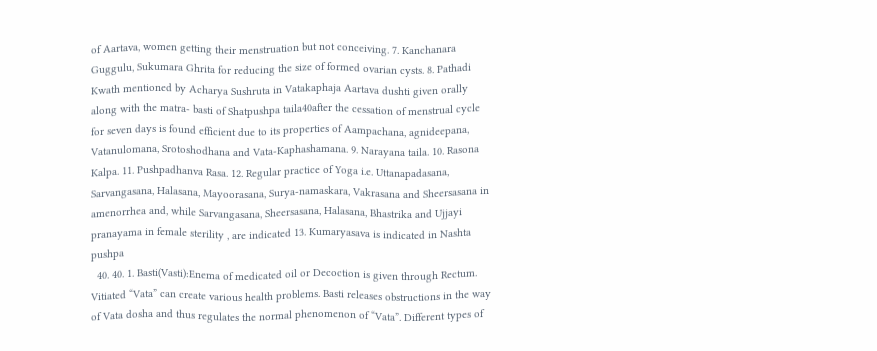of Aartava, women getting their menstruation but not conceiving. 7. Kanchanara Guggulu, Sukumara Ghrita for reducing the size of formed ovarian cysts. 8. Pathadi Kwath mentioned by Acharya Sushruta in Vatakaphaja Aartava dushti given orally along with the matra- basti of Shatpushpa taila40after the cessation of menstrual cycle for seven days is found efficient due to its properties of Aampachana, agnideepana, Vatanulomana, Srotoshodhana and Vata-Kaphashamana. 9. Narayana taila. 10. Rasona Kalpa. 11. Pushpadhanva Rasa. 12. Regular practice of Yoga i.e. Uttanapadasana, Sarvangasana, Halasana, Mayoorasana, Surya-namaskara, Vakrasana and Sheersasana in amenorrhea and, while Sarvangasana, Sheersasana, Halasana, Bhastrika and Ujjayi pranayama in female sterility , are indicated 13. Kumaryasava is indicated in Nashta pushpa
  40. 40. 1. Basti(Vasti):Enema of medicated oil or Decoction is given through Rectum. Vitiated “Vata” can create various health problems. Basti releases obstructions in the way of Vata dosha and thus regulates the normal phenomenon of “Vata”. Different types of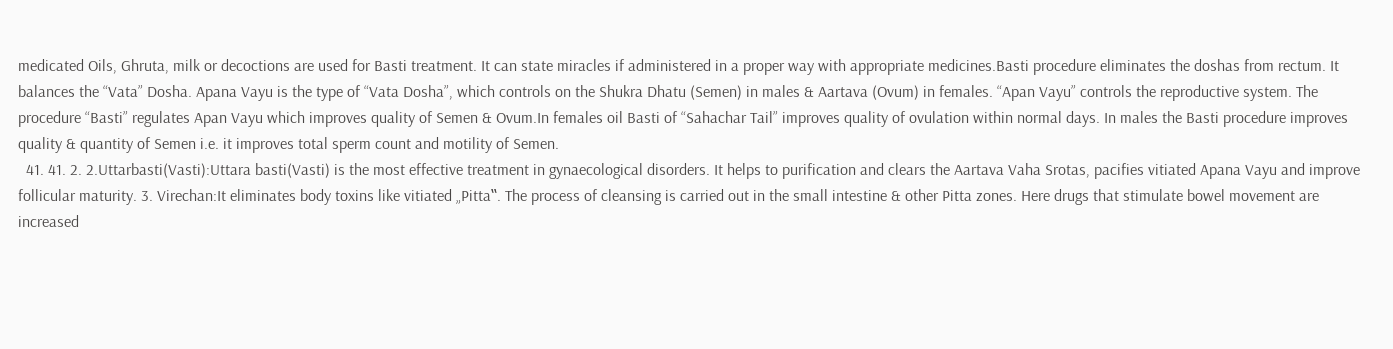medicated Oils, Ghruta, milk or decoctions are used for Basti treatment. It can state miracles if administered in a proper way with appropriate medicines.Basti procedure eliminates the doshas from rectum. It balances the “Vata” Dosha. Apana Vayu is the type of “Vata Dosha”, which controls on the Shukra Dhatu (Semen) in males & Aartava (Ovum) in females. “Apan Vayu” controls the reproductive system. The procedure “Basti” regulates Apan Vayu which improves quality of Semen & Ovum.In females oil Basti of “Sahachar Tail” improves quality of ovulation within normal days. In males the Basti procedure improves quality & quantity of Semen i.e. it improves total sperm count and motility of Semen.
  41. 41. 2. 2.Uttarbasti(Vasti):Uttara basti(Vasti) is the most effective treatment in gynaecological disorders. It helps to purification and clears the Aartava Vaha Srotas, pacifies vitiated Apana Vayu and improve follicular maturity. 3. Virechan:It eliminates body toxins like vitiated „Pitta‟. The process of cleansing is carried out in the small intestine & other Pitta zones. Here drugs that stimulate bowel movement are increased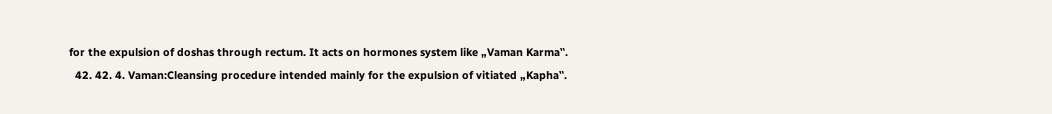for the expulsion of doshas through rectum. It acts on hormones system like „Vaman Karma‟.
  42. 42. 4. Vaman:Cleansing procedure intended mainly for the expulsion of vitiated „Kapha‟.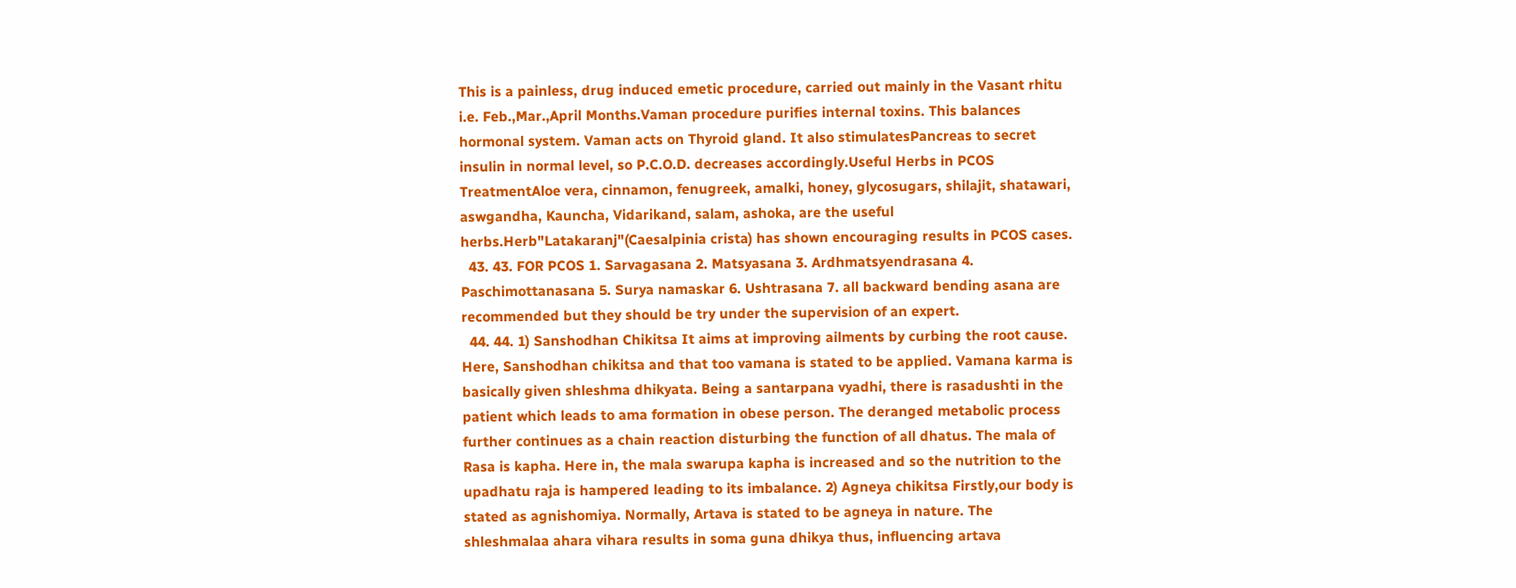This is a painless, drug induced emetic procedure, carried out mainly in the Vasant rhitu i.e. Feb.,Mar.,April Months.Vaman procedure purifies internal toxins. This balances hormonal system. Vaman acts on Thyroid gland. It also stimulatesPancreas to secret insulin in normal level, so P.C.O.D. decreases accordingly.Useful Herbs in PCOS TreatmentAloe vera, cinnamon, fenugreek, amalki, honey, glycosugars, shilajit, shatawari, aswgandha, Kauncha, Vidarikand, salam, ashoka, are the useful herbs.Herb"Latakaranj"(Caesalpinia crista) has shown encouraging results in PCOS cases.
  43. 43. FOR PCOS 1. Sarvagasana 2. Matsyasana 3. Ardhmatsyendrasana 4. Paschimottanasana 5. Surya namaskar 6. Ushtrasana 7. all backward bending asana are recommended but they should be try under the supervision of an expert.
  44. 44. 1) Sanshodhan Chikitsa It aims at improving ailments by curbing the root cause. Here, Sanshodhan chikitsa and that too vamana is stated to be applied. Vamana karma is basically given shleshma dhikyata. Being a santarpana vyadhi, there is rasadushti in the patient which leads to ama formation in obese person. The deranged metabolic process further continues as a chain reaction disturbing the function of all dhatus. The mala of Rasa is kapha. Here in, the mala swarupa kapha is increased and so the nutrition to the upadhatu raja is hampered leading to its imbalance. 2) Agneya chikitsa Firstly,our body is stated as agnishomiya. Normally, Artava is stated to be agneya in nature. The shleshmalaa ahara vihara results in soma guna dhikya thus, influencing artava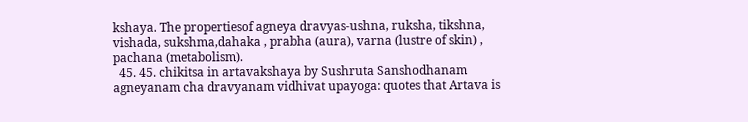kshaya. The propertiesof agneya dravyas-ushna, ruksha, tikshna, vishada, sukshma,dahaka , prabha (aura), varna (lustre of skin) , pachana (metabolism).
  45. 45. chikitsa in artavakshaya by Sushruta Sanshodhanam agneyanam cha dravyanam vidhivat upayoga: quotes that Artava is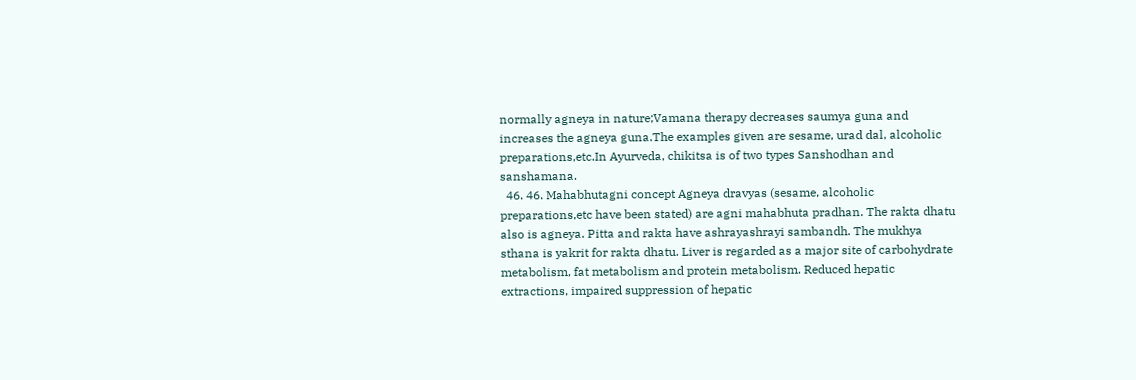normally agneya in nature;Vamana therapy decreases saumya guna and increases the agneya guna.The examples given are sesame, urad dal, alcoholic preparations,etc.In Ayurveda, chikitsa is of two types Sanshodhan and sanshamana.
  46. 46. Mahabhutagni concept Agneya dravyas (sesame, alcoholic preparations,etc have been stated) are agni mahabhuta pradhan. The rakta dhatu also is agneya. Pitta and rakta have ashrayashrayi sambandh. The mukhya sthana is yakrit for rakta dhatu. Liver is regarded as a major site of carbohydrate metabolism, fat metabolism and protein metabolism. Reduced hepatic extractions, impaired suppression of hepatic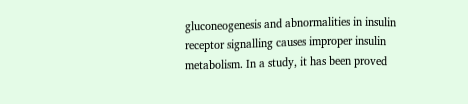gluconeogenesis and abnormalities in insulin receptor signalling causes improper insulin metabolism. In a study, it has been proved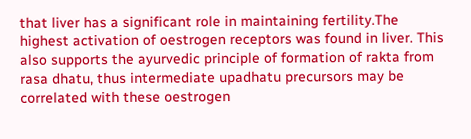that liver has a significant role in maintaining fertility.The highest activation of oestrogen receptors was found in liver. This also supports the ayurvedic principle of formation of rakta from rasa dhatu, thus intermediate upadhatu precursors may be correlated with these oestrogen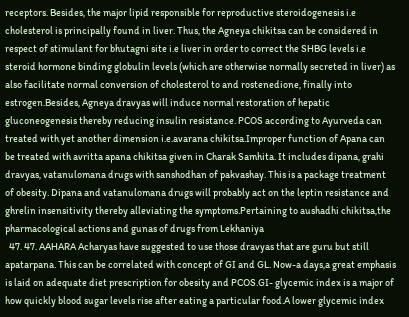receptors. Besides, the major lipid responsible for reproductive steroidogenesis i.e cholesterol is principally found in liver. Thus, the Agneya chikitsa can be considered in respect of stimulant for bhutagni site i.e liver in order to correct the SHBG levels i.e steroid hormone binding globulin levels (which are otherwise normally secreted in liver) as also facilitate normal conversion of cholesterol to and rostenedione, finally into estrogen.Besides, Agneya dravyas will induce normal restoration of hepatic gluconeogenesis thereby reducing insulin resistance. PCOS according to Ayurveda can treated with yet another dimension i.e.avarana chikitsa.Improper function of Apana can be treated with avritta apana chikitsa given in Charak Samhita. It includes dipana, grahi dravyas, vatanulomana drugs with sanshodhan of pakvashay. This is a package treatment of obesity. Dipana and vatanulomana drugs will probably act on the leptin resistance and ghrelin insensitivity thereby alleviating the symptoms.Pertaining to aushadhi chikitsa,the pharmacological actions and gunas of drugs from Lekhaniya
  47. 47. AAHARA Acharyas have suggested to use those dravyas that are guru but still apatarpana. This can be correlated with concept of GI and GL. Now-a days,a great emphasis is laid on adequate diet prescription for obesity and PCOS.GI- glycemic index is a major of how quickly blood sugar levels rise after eating a particular food.A lower glycemic index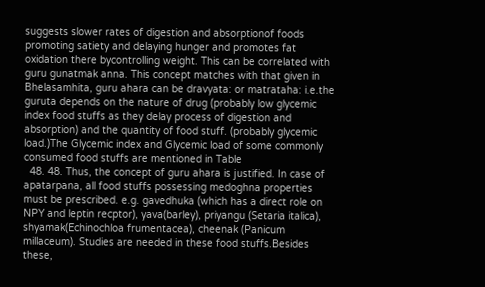suggests slower rates of digestion and absorptionof foods promoting satiety and delaying hunger and promotes fat oxidation there bycontrolling weight. This can be correlated with guru gunatmak anna. This concept matches with that given in Bhelasamhita, guru ahara can be dravyata: or matrataha: i.e.the guruta depends on the nature of drug (probably low glycemic index food stuffs as they delay process of digestion and absorption) and the quantity of food stuff. (probably glycemic load.)The Glycemic index and Glycemic load of some commonly consumed food stuffs are mentioned in Table
  48. 48. Thus, the concept of guru ahara is justified. In case of apatarpana, all food stuffs possessing medoghna properties must be prescribed. e.g. gavedhuka (which has a direct role on NPY and leptin recptor), yava(barley), priyangu (Setaria italica), shyamak(Echinochloa frumentacea), cheenak (Panicum millaceum). Studies are needed in these food stuffs.Besides these,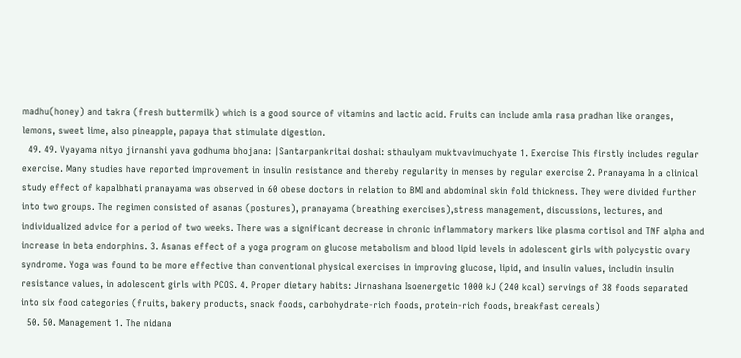madhu(honey) and takra (fresh buttermilk) which is a good source of vitamins and lactic acid. Fruits can include amla rasa pradhan like oranges, lemons, sweet lime, also pineapple, papaya that stimulate digestion.
  49. 49. Vyayama nityo jirnanshi yava godhuma bhojana: |Santarpankritai doshai: sthaulyam muktvavimuchyate 1. Exercise This firstly includes regular exercise. Many studies have reported improvement in insulin resistance and thereby regularity in menses by regular exercise 2. Pranayama In a clinical study effect of kapalbhati pranayama was observed in 60 obese doctors in relation to BMI and abdominal skin fold thickness. They were divided further into two groups. The regimen consisted of asanas (postures), pranayama (breathing exercises),stress management, discussions, lectures, and individualized advice for a period of two weeks. There was a significant decrease in chronic inflammatory markers like plasma cortisol and TNF alpha and increase in beta endorphins. 3. Asanas effect of a yoga program on glucose metabolism and blood lipid levels in adolescent girls with polycystic ovary syndrome. Yoga was found to be more effective than conventional physical exercises in improving glucose, lipid, and insulin values, includin insulin resistance values, in adolescent girls with PCOS. 4. Proper dietary habits: Jirnashana Isoenergetic 1000 kJ (240 kcal) servings of 38 foods separated into six food categories (fruits, bakery products, snack foods, carbohydrate-rich foods, protein-rich foods, breakfast cereals)
  50. 50. Management 1. The nidana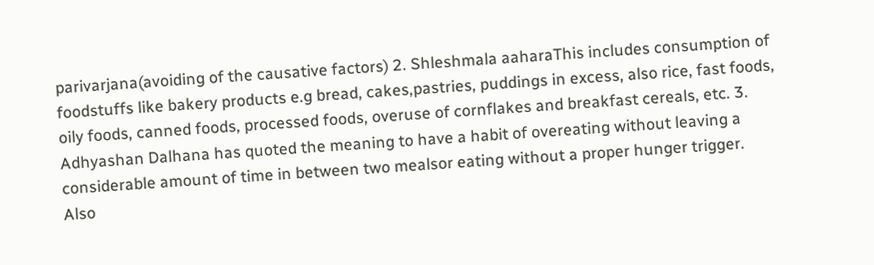parivarjana(avoiding of the causative factors) 2. Shleshmala aaharaThis includes consumption of foodstuffs like bakery products e.g bread, cakes,pastries, puddings in excess, also rice, fast foods, oily foods, canned foods, processed foods, overuse of cornflakes and breakfast cereals, etc. 3. Adhyashan Dalhana has quoted the meaning to have a habit of overeating without leaving a considerable amount of time in between two mealsor eating without a proper hunger trigger. Also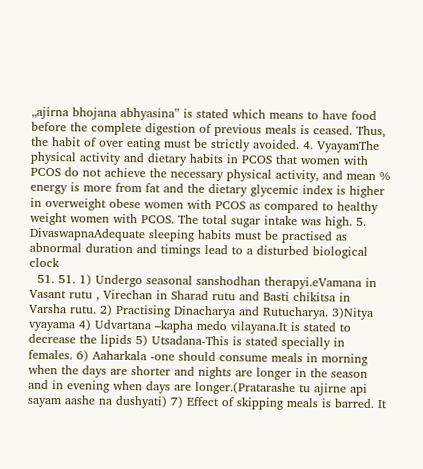„ajirna bhojana abhyasina‟ is stated which means to have food before the complete digestion of previous meals is ceased. Thus, the habit of over eating must be strictly avoided. 4. VyayamThe physical activity and dietary habits in PCOS that women with PCOS do not achieve the necessary physical activity, and mean % energy is more from fat and the dietary glycemic index is higher in overweight obese women with PCOS as compared to healthy weight women with PCOS. The total sugar intake was high. 5. DivaswapnaAdequate sleeping habits must be practised as abnormal duration and timings lead to a disturbed biological clock
  51. 51. 1) Undergo seasonal sanshodhan therapyi.eVamana in Vasant rutu , Virechan in Sharad rutu and Basti chikitsa in Varsha rutu. 2) Practising Dinacharya and Rutucharya. 3)Nitya vyayama 4) Udvartana –kapha medo vilayana.It is stated to decrease the lipids 5) Utsadana-This is stated specially in females. 6) Aaharkala -one should consume meals in morning when the days are shorter and nights are longer in the season and in evening when days are longer.(Pratarashe tu ajirne api sayam aashe na dushyati) 7) Effect of skipping meals is barred. It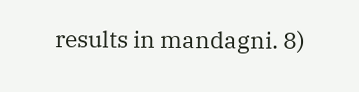results in mandagni. 8)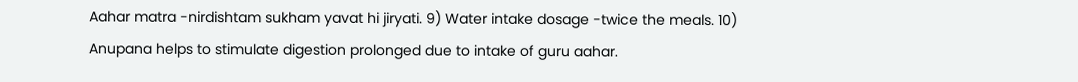Aahar matra -nirdishtam sukham yavat hi jiryati. 9) Water intake dosage -twice the meals. 10) Anupana helps to stimulate digestion prolonged due to intake of guru aahar.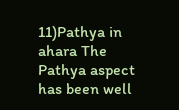11)Pathya in ahara The Pathya aspect has been well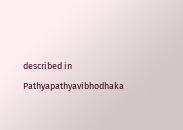described in Pathyapathyavibhodhaka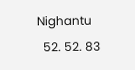Nighantu
  52. 52. 83